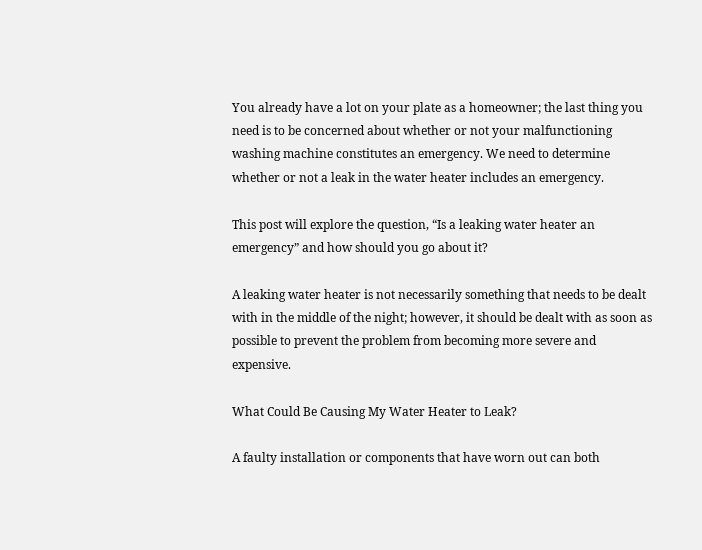You already have a lot on your plate as a homeowner; the last thing you need is to be concerned about whether or not your malfunctioning washing machine constitutes an emergency. We need to determine whether or not a leak in the water heater includes an emergency.

This post will explore the question, “Is a leaking water heater an emergency” and how should you go about it?

A leaking water heater is not necessarily something that needs to be dealt with in the middle of the night; however, it should be dealt with as soon as possible to prevent the problem from becoming more severe and expensive.

What Could Be Causing My Water Heater to Leak?

A faulty installation or components that have worn out can both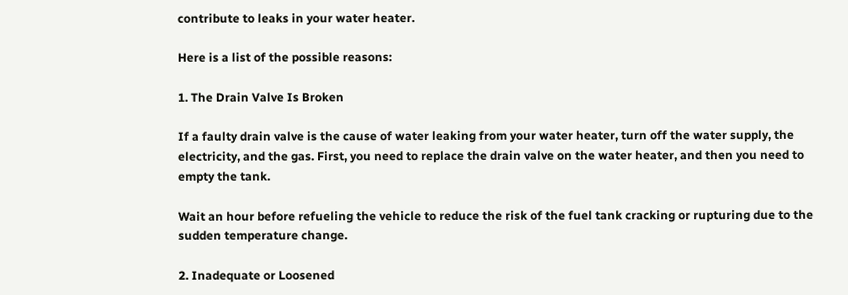contribute to leaks in your water heater.

Here is a list of the possible reasons:

1. The Drain Valve Is Broken

If a faulty drain valve is the cause of water leaking from your water heater, turn off the water supply, the electricity, and the gas. First, you need to replace the drain valve on the water heater, and then you need to empty the tank.

Wait an hour before refueling the vehicle to reduce the risk of the fuel tank cracking or rupturing due to the sudden temperature change.

2. Inadequate or Loosened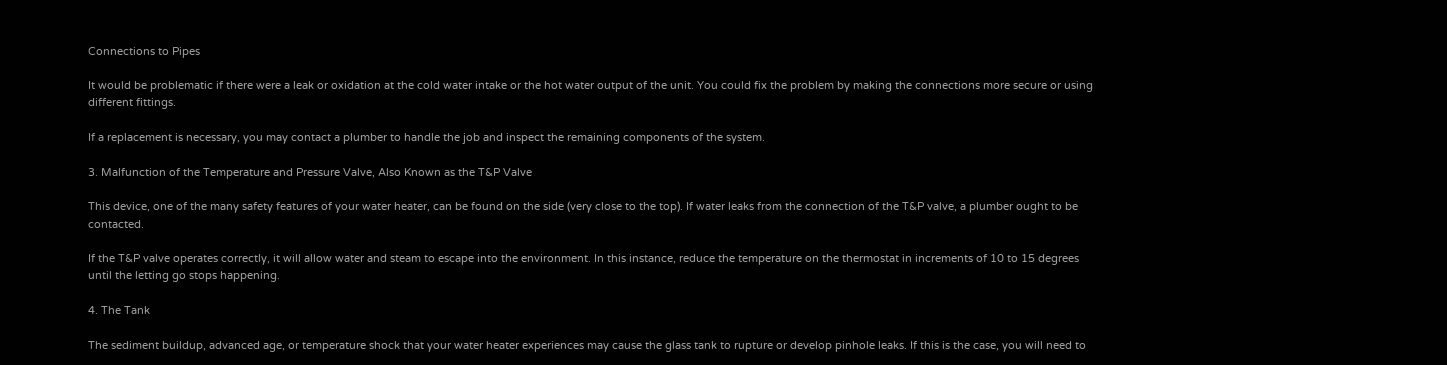Connections to Pipes

It would be problematic if there were a leak or oxidation at the cold water intake or the hot water output of the unit. You could fix the problem by making the connections more secure or using different fittings.

If a replacement is necessary, you may contact a plumber to handle the job and inspect the remaining components of the system.

3. Malfunction of the Temperature and Pressure Valve, Also Known as the T&P Valve

This device, one of the many safety features of your water heater, can be found on the side (very close to the top). If water leaks from the connection of the T&P valve, a plumber ought to be contacted.

If the T&P valve operates correctly, it will allow water and steam to escape into the environment. In this instance, reduce the temperature on the thermostat in increments of 10 to 15 degrees until the letting go stops happening.

4. The Tank

The sediment buildup, advanced age, or temperature shock that your water heater experiences may cause the glass tank to rupture or develop pinhole leaks. If this is the case, you will need to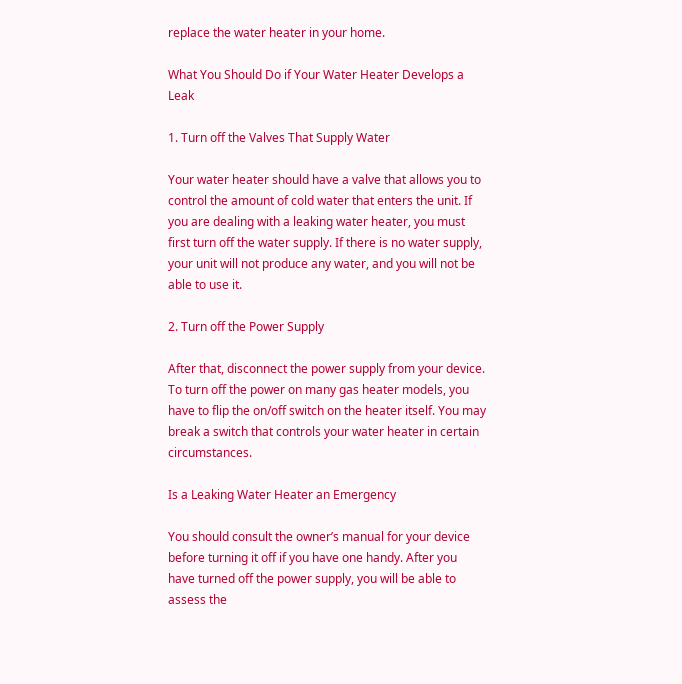replace the water heater in your home.

What You Should Do if Your Water Heater Develops a Leak

1. Turn off the Valves That Supply Water

Your water heater should have a valve that allows you to control the amount of cold water that enters the unit. If you are dealing with a leaking water heater, you must first turn off the water supply. If there is no water supply, your unit will not produce any water, and you will not be able to use it.

2. Turn off the Power Supply

After that, disconnect the power supply from your device. To turn off the power on many gas heater models, you have to flip the on/off switch on the heater itself. You may break a switch that controls your water heater in certain circumstances.

Is a Leaking Water Heater an Emergency

You should consult the owner’s manual for your device before turning it off if you have one handy. After you have turned off the power supply, you will be able to assess the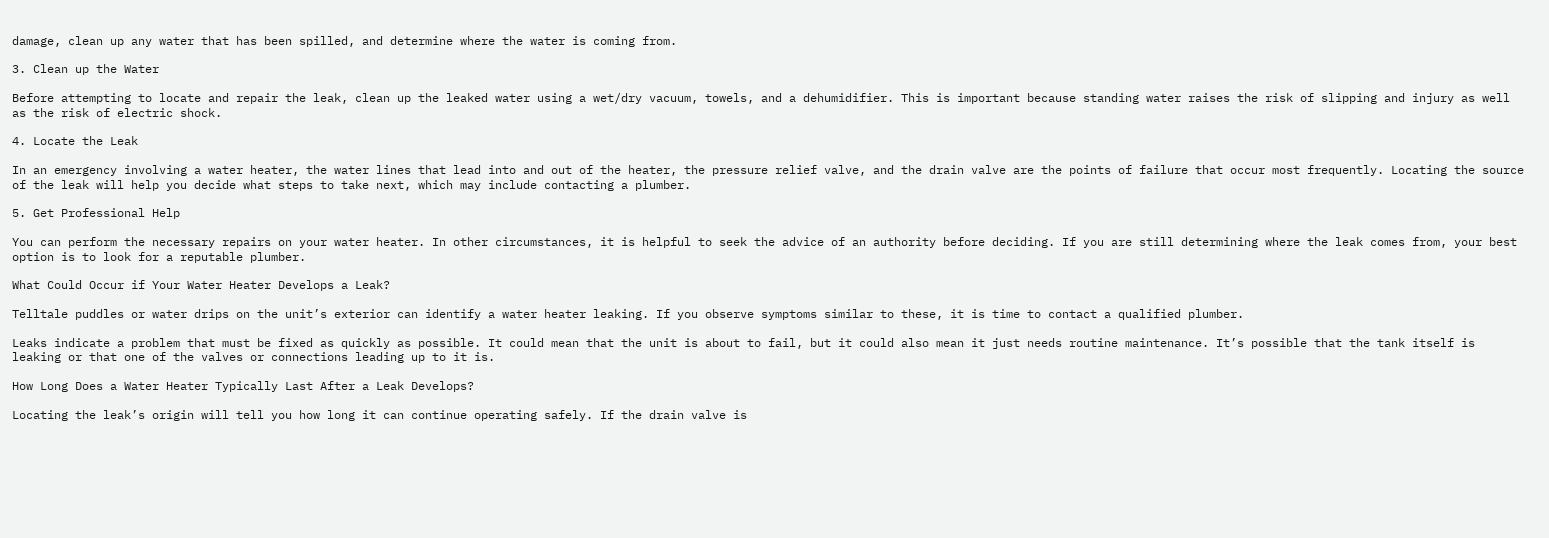damage, clean up any water that has been spilled, and determine where the water is coming from.

3. Clean up the Water

Before attempting to locate and repair the leak, clean up the leaked water using a wet/dry vacuum, towels, and a dehumidifier. This is important because standing water raises the risk of slipping and injury as well as the risk of electric shock.

4. Locate the Leak

In an emergency involving a water heater, the water lines that lead into and out of the heater, the pressure relief valve, and the drain valve are the points of failure that occur most frequently. Locating the source of the leak will help you decide what steps to take next, which may include contacting a plumber.

5. Get Professional Help

You can perform the necessary repairs on your water heater. In other circumstances, it is helpful to seek the advice of an authority before deciding. If you are still determining where the leak comes from, your best option is to look for a reputable plumber.

What Could Occur if Your Water Heater Develops a Leak?

Telltale puddles or water drips on the unit’s exterior can identify a water heater leaking. If you observe symptoms similar to these, it is time to contact a qualified plumber.

Leaks indicate a problem that must be fixed as quickly as possible. It could mean that the unit is about to fail, but it could also mean it just needs routine maintenance. It’s possible that the tank itself is leaking or that one of the valves or connections leading up to it is.

How Long Does a Water Heater Typically Last After a Leak Develops?

Locating the leak’s origin will tell you how long it can continue operating safely. If the drain valve is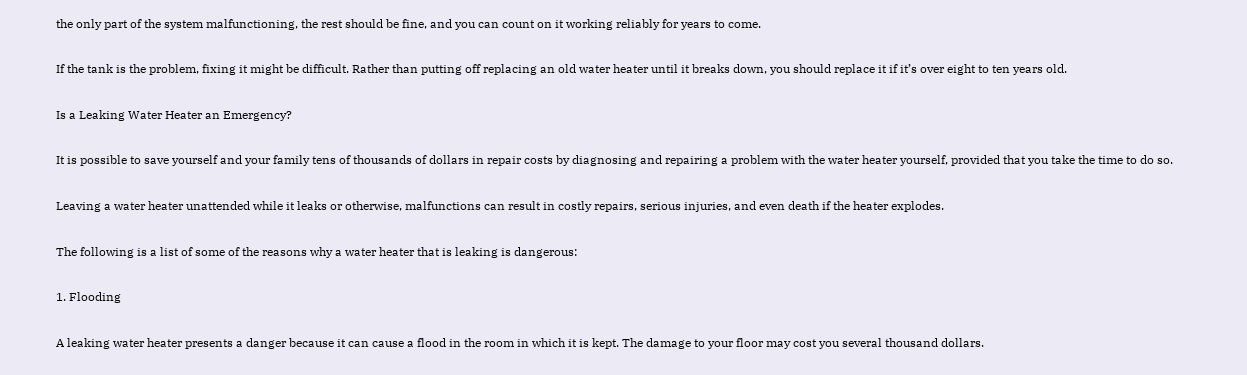the only part of the system malfunctioning, the rest should be fine, and you can count on it working reliably for years to come.

If the tank is the problem, fixing it might be difficult. Rather than putting off replacing an old water heater until it breaks down, you should replace it if it’s over eight to ten years old.

Is a Leaking Water Heater an Emergency?

It is possible to save yourself and your family tens of thousands of dollars in repair costs by diagnosing and repairing a problem with the water heater yourself, provided that you take the time to do so.

Leaving a water heater unattended while it leaks or otherwise, malfunctions can result in costly repairs, serious injuries, and even death if the heater explodes.

The following is a list of some of the reasons why a water heater that is leaking is dangerous:

1. Flooding

A leaking water heater presents a danger because it can cause a flood in the room in which it is kept. The damage to your floor may cost you several thousand dollars.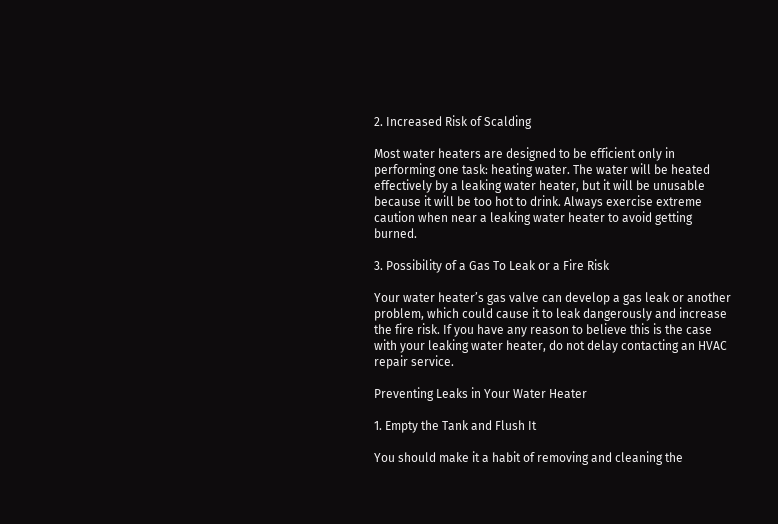2. Increased Risk of Scalding

Most water heaters are designed to be efficient only in performing one task: heating water. The water will be heated effectively by a leaking water heater, but it will be unusable because it will be too hot to drink. Always exercise extreme caution when near a leaking water heater to avoid getting burned.

3. Possibility of a Gas To Leak or a Fire Risk

Your water heater’s gas valve can develop a gas leak or another problem, which could cause it to leak dangerously and increase the fire risk. If you have any reason to believe this is the case with your leaking water heater, do not delay contacting an HVAC repair service.

Preventing Leaks in Your Water Heater

1. Empty the Tank and Flush It

You should make it a habit of removing and cleaning the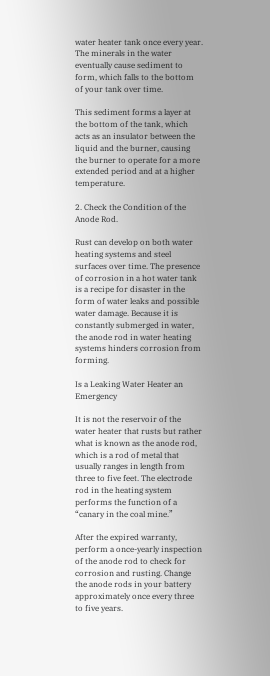water heater tank once every year. The minerals in the water eventually cause sediment to form, which falls to the bottom of your tank over time.

This sediment forms a layer at the bottom of the tank, which acts as an insulator between the liquid and the burner, causing the burner to operate for a more extended period and at a higher temperature.

2. Check the Condition of the Anode Rod.

Rust can develop on both water heating systems and steel surfaces over time. The presence of corrosion in a hot water tank is a recipe for disaster in the form of water leaks and possible water damage. Because it is constantly submerged in water, the anode rod in water heating systems hinders corrosion from forming.

Is a Leaking Water Heater an Emergency

It is not the reservoir of the water heater that rusts but rather what is known as the anode rod, which is a rod of metal that usually ranges in length from three to five feet. The electrode rod in the heating system performs the function of a “canary in the coal mine.”

After the expired warranty, perform a once-yearly inspection of the anode rod to check for corrosion and rusting. Change the anode rods in your battery approximately once every three to five years.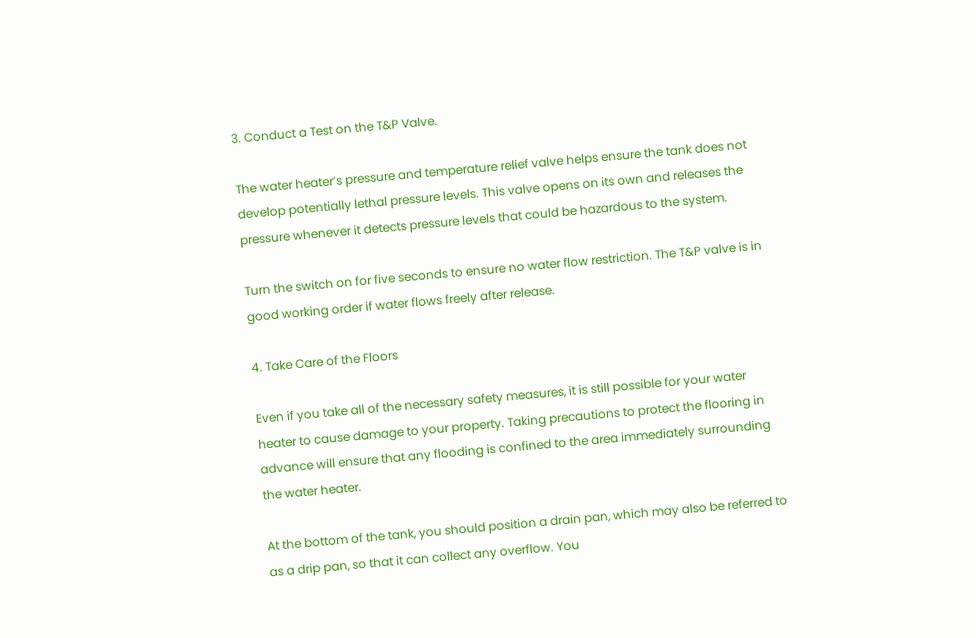3. Conduct a Test on the T&P Valve.

The water heater’s pressure and temperature relief valve helps ensure the tank does not develop potentially lethal pressure levels. This valve opens on its own and releases the pressure whenever it detects pressure levels that could be hazardous to the system.

Turn the switch on for five seconds to ensure no water flow restriction. The T&P valve is in good working order if water flows freely after release.

4. Take Care of the Floors

Even if you take all of the necessary safety measures, it is still possible for your water heater to cause damage to your property. Taking precautions to protect the flooring in advance will ensure that any flooding is confined to the area immediately surrounding the water heater.

At the bottom of the tank, you should position a drain pan, which may also be referred to as a drip pan, so that it can collect any overflow. You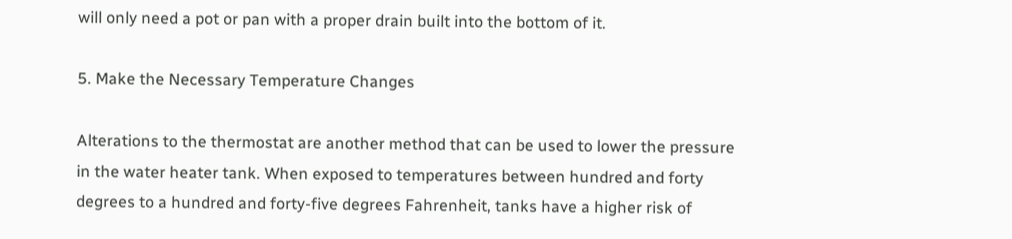will only need a pot or pan with a proper drain built into the bottom of it.

5. Make the Necessary Temperature Changes

Alterations to the thermostat are another method that can be used to lower the pressure in the water heater tank. When exposed to temperatures between hundred and forty degrees to a hundred and forty-five degrees Fahrenheit, tanks have a higher risk of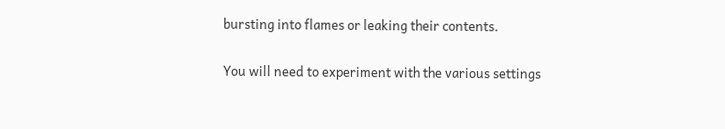bursting into flames or leaking their contents.

You will need to experiment with the various settings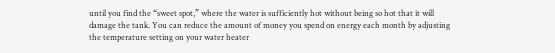until you find the “sweet spot,” where the water is sufficiently hot without being so hot that it will damage the tank. You can reduce the amount of money you spend on energy each month by adjusting the temperature setting on your water heater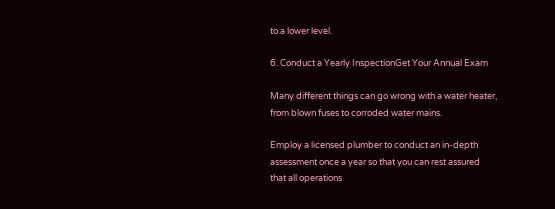to a lower level.

6. Conduct a Yearly InspectionGet Your Annual Exam

Many different things can go wrong with a water heater, from blown fuses to corroded water mains.

Employ a licensed plumber to conduct an in-depth assessment once a year so that you can rest assured that all operations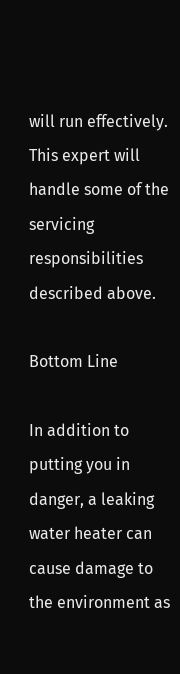will run effectively. This expert will handle some of the servicing responsibilities described above.

Bottom Line

In addition to putting you in danger, a leaking water heater can cause damage to the environment as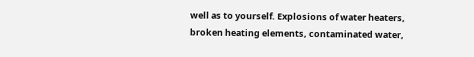well as to yourself. Explosions of water heaters, broken heating elements, contaminated water,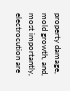property damage, mold growth, and, most importantly, electrocution are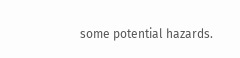some potential hazards.